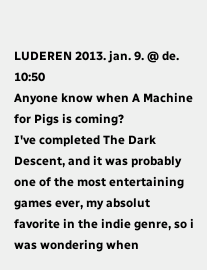LUDEREN 2013. jan. 9. @ de. 10:50
Anyone know when A Machine for Pigs is coming?
I've completed The Dark Descent, and it was probably one of the most entertaining games ever, my absolut favorite in the indie genre, so i was wondering when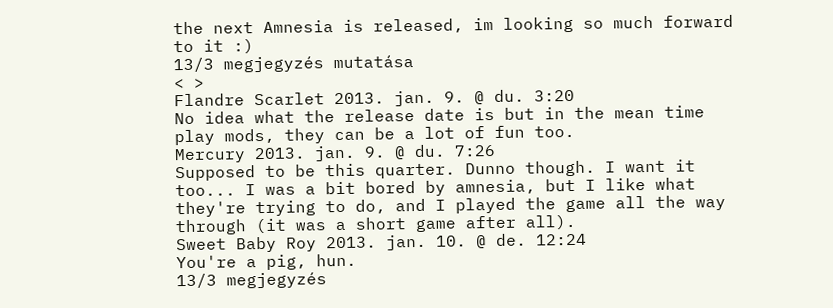the next Amnesia is released, im looking so much forward to it :)
13/3 megjegyzés mutatása
< >
Flandre Scarlet 2013. jan. 9. @ du. 3:20
No idea what the release date is but in the mean time play mods, they can be a lot of fun too.
Mercury 2013. jan. 9. @ du. 7:26
Supposed to be this quarter. Dunno though. I want it too... I was a bit bored by amnesia, but I like what they're trying to do, and I played the game all the way through (it was a short game after all).
Sweet Baby Roy 2013. jan. 10. @ de. 12:24
You're a pig, hun.
13/3 megjegyzés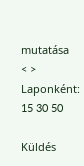mutatása
< >
Laponként: 15 30 50

Küldés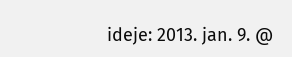ideje: 2013. jan. 9. @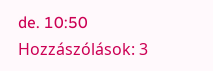de. 10:50
Hozzászólások: 3